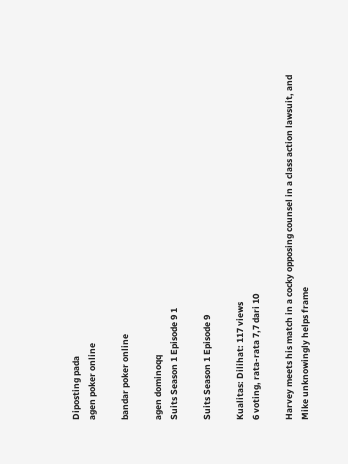Diposting pada
agen poker online

bandar poker online

agen dominoqq
Suits Season 1 Episode 9 1

Suits Season 1 Episode 9

Kualitas: Dilihat: 117 views
6 voting, rata-rata 7,7 dari 10

Harvey meets his match in a cocky opposing counsel in a class action lawsuit, and Mike unknowingly helps frame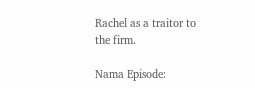Rachel as a traitor to the firm.

Nama Episode: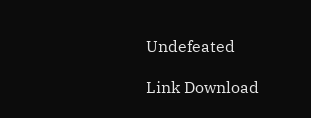Undefeated

Link Download